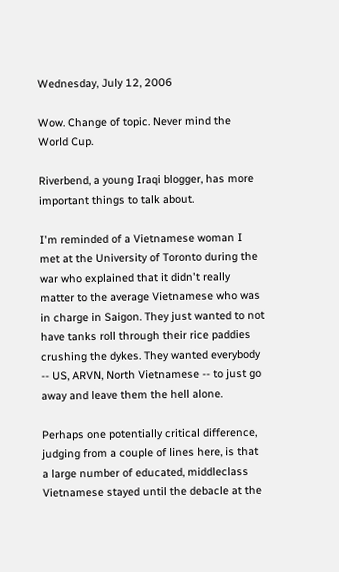Wednesday, July 12, 2006

Wow. Change of topic. Never mind the World Cup.

Riverbend, a young Iraqi blogger, has more important things to talk about.

I'm reminded of a Vietnamese woman I met at the University of Toronto during the war who explained that it didn't really matter to the average Vietnamese who was in charge in Saigon. They just wanted to not have tanks roll through their rice paddies crushing the dykes. They wanted everybody -- US, ARVN, North Vietnamese -- to just go away and leave them the hell alone.

Perhaps one potentially critical difference, judging from a couple of lines here, is that a large number of educated, middleclass Vietnamese stayed until the debacle at the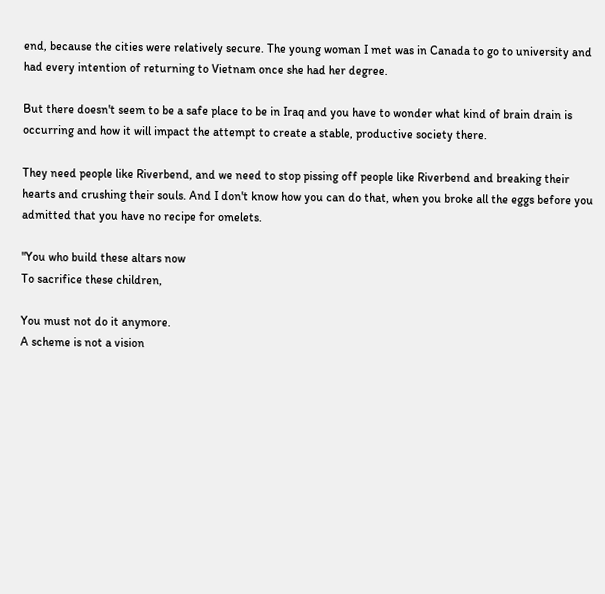end, because the cities were relatively secure. The young woman I met was in Canada to go to university and had every intention of returning to Vietnam once she had her degree.

But there doesn't seem to be a safe place to be in Iraq and you have to wonder what kind of brain drain is occurring and how it will impact the attempt to create a stable, productive society there.

They need people like Riverbend, and we need to stop pissing off people like Riverbend and breaking their hearts and crushing their souls. And I don't know how you can do that, when you broke all the eggs before you admitted that you have no recipe for omelets.

"You who build these altars now
To sacrifice these children,

You must not do it anymore.
A scheme is not a vision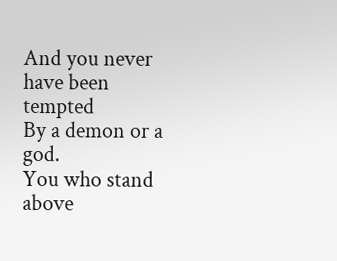And you never have been tempted
By a demon or a god.
You who stand above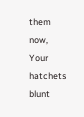them now,
Your hatchets blunt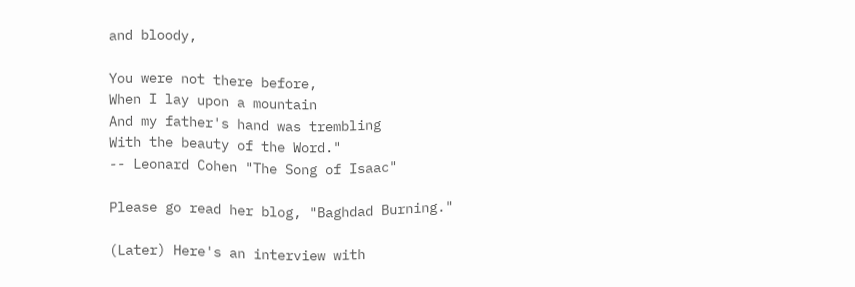and bloody,

You were not there before,
When I lay upon a mountain
And my father's hand was trembling
With the beauty of the Word."
-- Leonard Cohen "The Song of Isaac"

Please go read her blog, "Baghdad Burning."

(Later) Here's an interview with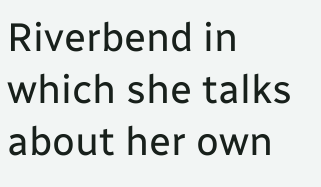Riverbend in which she talks about her own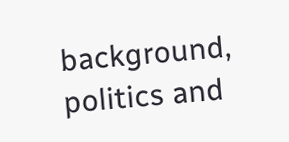background, politics and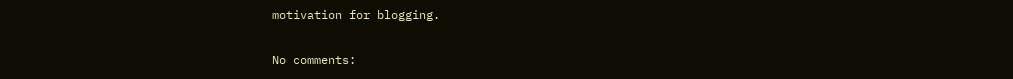motivation for blogging.

No comments: